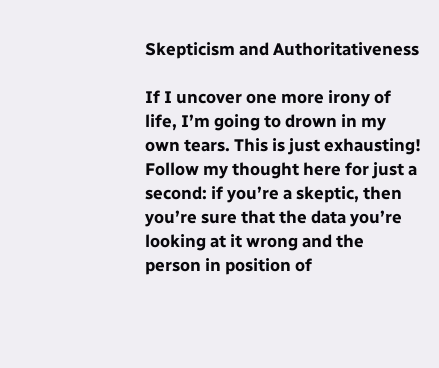Skepticism and Authoritativeness

If I uncover one more irony of life, I’m going to drown in my own tears. This is just exhausting! Follow my thought here for just a second: if you’re a skeptic, then you’re sure that the data you’re looking at it wrong and the person in position of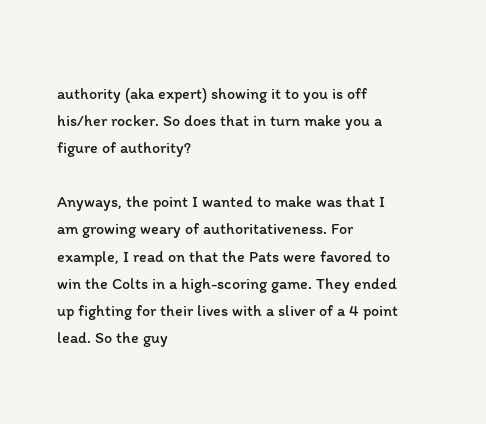authority (aka expert) showing it to you is off his/her rocker. So does that in turn make you a figure of authority?

Anyways, the point I wanted to make was that I am growing weary of authoritativeness. For example, I read on that the Pats were favored to win the Colts in a high-scoring game. They ended up fighting for their lives with a sliver of a 4 point lead. So the guy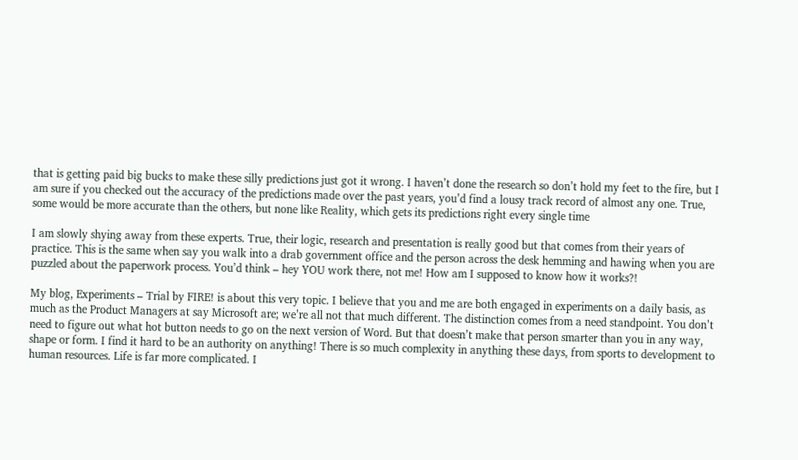that is getting paid big bucks to make these silly predictions just got it wrong. I haven’t done the research so don’t hold my feet to the fire, but I am sure if you checked out the accuracy of the predictions made over the past years, you’d find a lousy track record of almost any one. True, some would be more accurate than the others, but none like Reality, which gets its predictions right every single time

I am slowly shying away from these experts. True, their logic, research and presentation is really good but that comes from their years of practice. This is the same when say you walk into a drab government office and the person across the desk hemming and hawing when you are puzzled about the paperwork process. You’d think – hey YOU work there, not me! How am I supposed to know how it works?!

My blog, Experiments – Trial by FIRE! is about this very topic. I believe that you and me are both engaged in experiments on a daily basis, as much as the Product Managers at say Microsoft are; we’re all not that much different. The distinction comes from a need standpoint. You don’t need to figure out what hot button needs to go on the next version of Word. But that doesn’t make that person smarter than you in any way, shape or form. I find it hard to be an authority on anything! There is so much complexity in anything these days, from sports to development to human resources. Life is far more complicated. I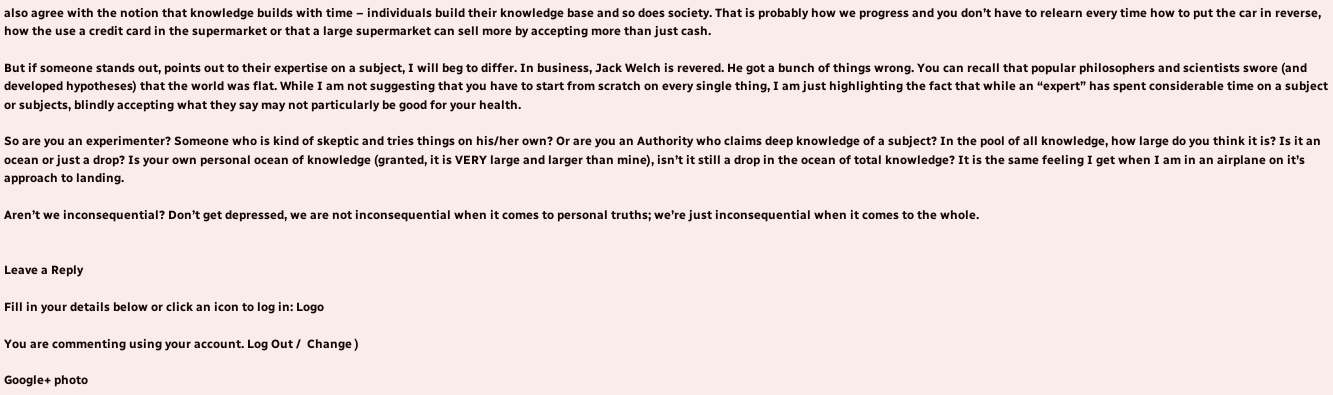also agree with the notion that knowledge builds with time – individuals build their knowledge base and so does society. That is probably how we progress and you don’t have to relearn every time how to put the car in reverse, how the use a credit card in the supermarket or that a large supermarket can sell more by accepting more than just cash.

But if someone stands out, points out to their expertise on a subject, I will beg to differ. In business, Jack Welch is revered. He got a bunch of things wrong. You can recall that popular philosophers and scientists swore (and developed hypotheses) that the world was flat. While I am not suggesting that you have to start from scratch on every single thing, I am just highlighting the fact that while an “expert” has spent considerable time on a subject or subjects, blindly accepting what they say may not particularly be good for your health.

So are you an experimenter? Someone who is kind of skeptic and tries things on his/her own? Or are you an Authority who claims deep knowledge of a subject? In the pool of all knowledge, how large do you think it is? Is it an ocean or just a drop? Is your own personal ocean of knowledge (granted, it is VERY large and larger than mine), isn’t it still a drop in the ocean of total knowledge? It is the same feeling I get when I am in an airplane on it’s approach to landing.

Aren’t we inconsequential? Don’t get depressed, we are not inconsequential when it comes to personal truths; we’re just inconsequential when it comes to the whole.


Leave a Reply

Fill in your details below or click an icon to log in: Logo

You are commenting using your account. Log Out /  Change )

Google+ photo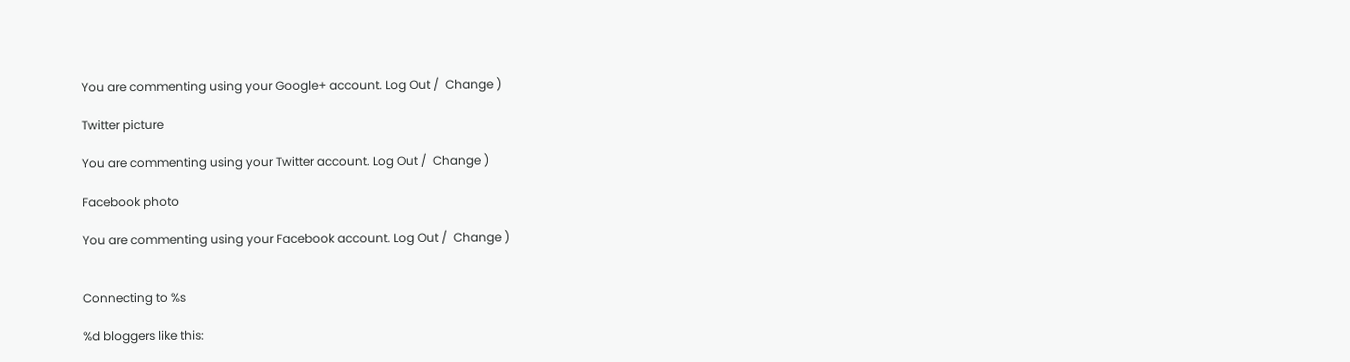You are commenting using your Google+ account. Log Out /  Change )

Twitter picture

You are commenting using your Twitter account. Log Out /  Change )

Facebook photo

You are commenting using your Facebook account. Log Out /  Change )


Connecting to %s

%d bloggers like this: